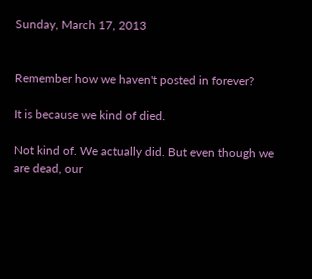Sunday, March 17, 2013


Remember how we haven't posted in forever?

It is because we kind of died.

Not kind of. We actually did. But even though we are dead, our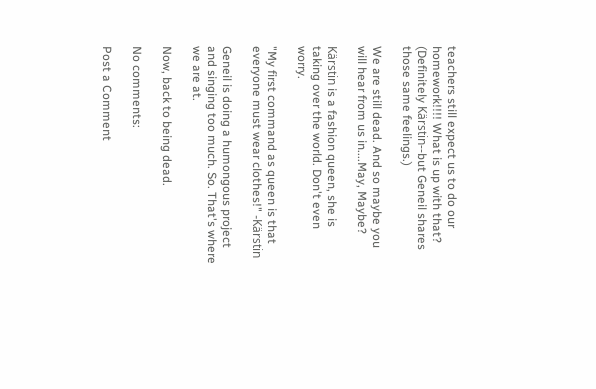teachers still expect us to do our homework!!!! What is up with that? (Definitely Kärstin--but Geneil shares those same feelings.)

We are still dead. And so maybe you will hear from us in....May, Maybe?

Kärstin is a fashion queen, she is taking over the world. Don't even worry.

"My first command as queen is that everyone must wear clothes!" -Kärstin

Geneil is doing a humongous project and singing too much. So. That's where we are at.

Now, back to being dead.

No comments:

Post a Comment